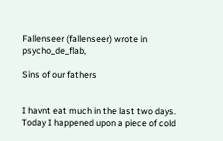Fallenseer (fallenseer) wrote in psycho_de_flab,

Sins of our fathers


I havnt eat much in the last two days. Today I happened upon a piece of cold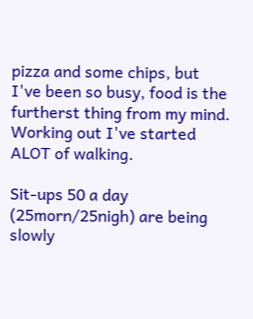pizza and some chips, but I've been so busy, food is the furtherst thing from my mind. Working out I've started ALOT of walking.

Sit-ups 50 a day (25morn/25nigh) are being slowly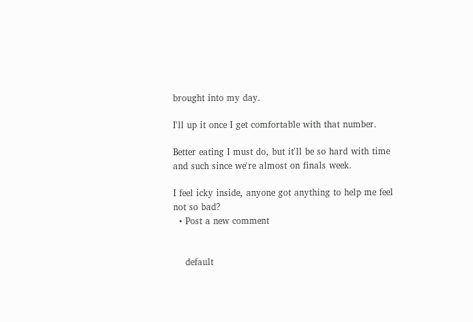brought into my day.

I'll up it once I get comfortable with that number.

Better eating I must do, but it'll be so hard with time and such since we're almost on finals week.

I feel icky inside, anyone got anything to help me feel not so bad?
  • Post a new comment


    default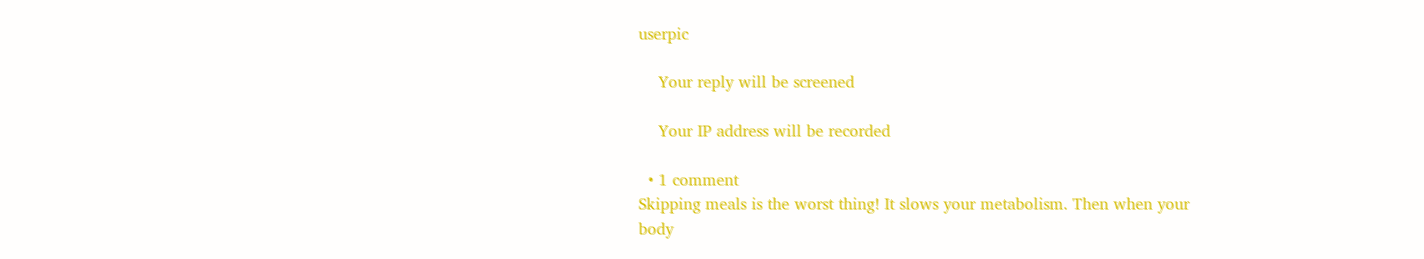userpic

    Your reply will be screened

    Your IP address will be recorded

  • 1 comment
Skipping meals is the worst thing! It slows your metabolism. Then when your body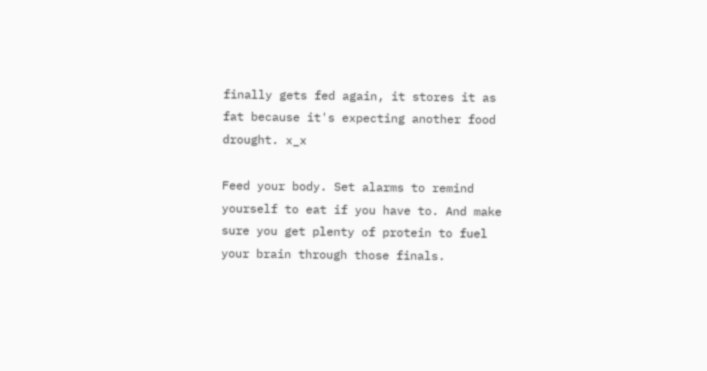finally gets fed again, it stores it as fat because it's expecting another food drought. x_x

Feed your body. Set alarms to remind yourself to eat if you have to. And make sure you get plenty of protein to fuel your brain through those finals.